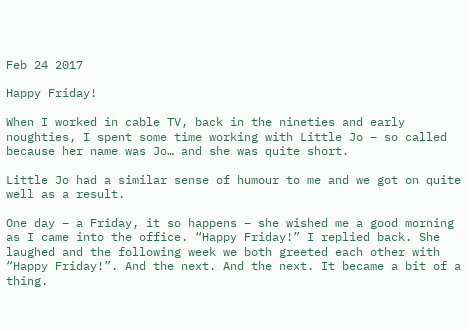Feb 24 2017

Happy Friday!

When I worked in cable TV, back in the nineties and early noughties, I spent some time working with Little Jo – so called because her name was Jo… and she was quite short.

Little Jo had a similar sense of humour to me and we got on quite well as a result.

One day – a Friday, it so happens – she wished me a good morning as I came into the office. “Happy Friday!” I replied back. She laughed and the following week we both greeted each other with “Happy Friday!”. And the next. And the next. It became a bit of a thing.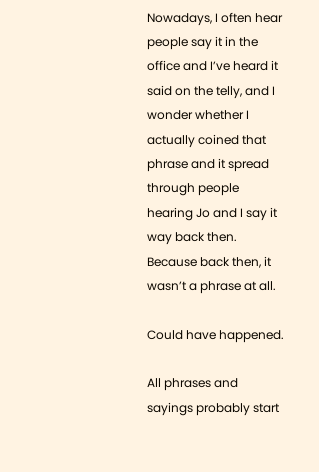Nowadays, I often hear people say it in the office and I’ve heard it said on the telly, and I wonder whether I actually coined that phrase and it spread through people hearing Jo and I say it way back then. Because back then, it wasn’t a phrase at all.

Could have happened.

All phrases and sayings probably start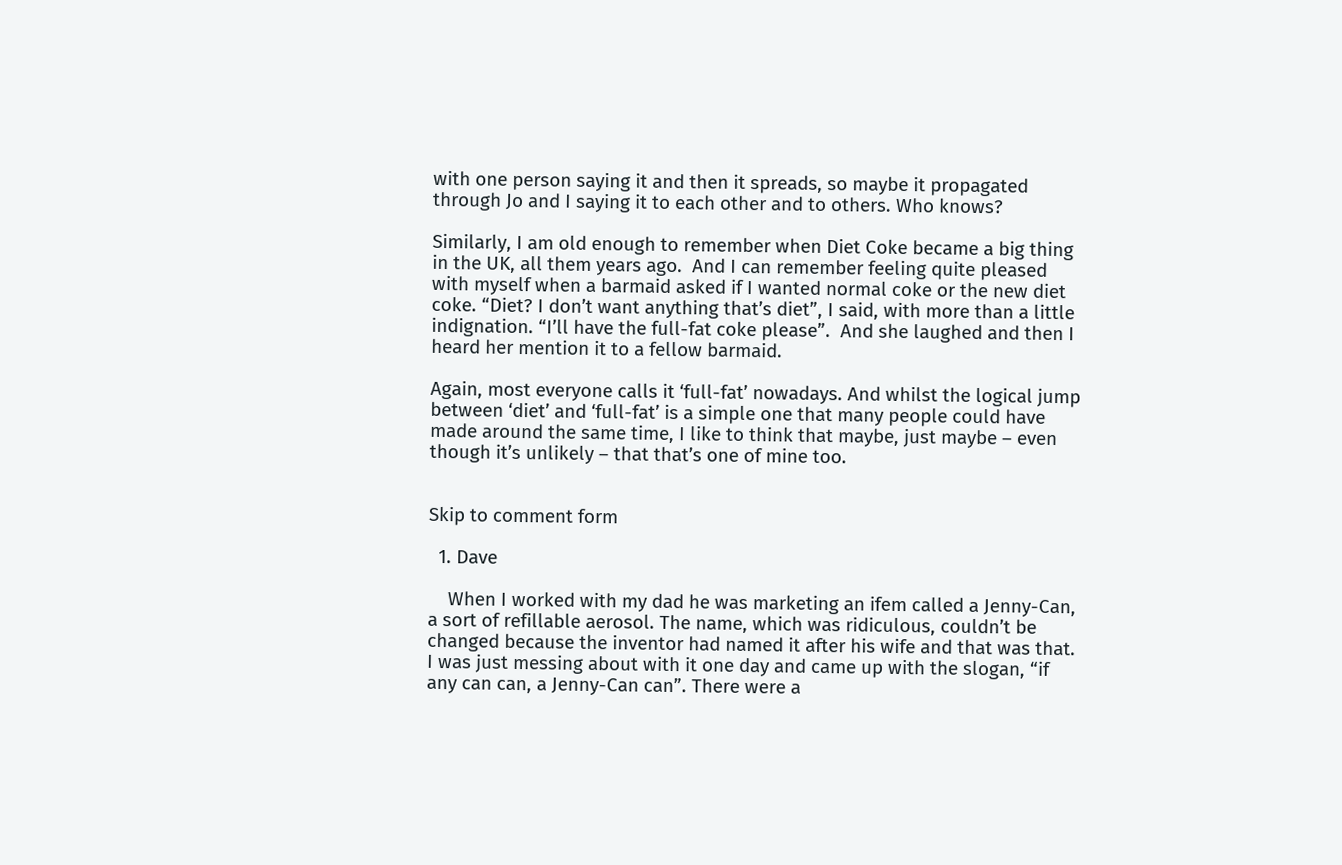with one person saying it and then it spreads, so maybe it propagated through Jo and I saying it to each other and to others. Who knows?

Similarly, I am old enough to remember when Diet Coke became a big thing in the UK, all them years ago.  And I can remember feeling quite pleased with myself when a barmaid asked if I wanted normal coke or the new diet coke. “Diet? I don’t want anything that’s diet”, I said, with more than a little indignation. “I’ll have the full-fat coke please”.  And she laughed and then I heard her mention it to a fellow barmaid.

Again, most everyone calls it ‘full-fat’ nowadays. And whilst the logical jump between ‘diet’ and ‘full-fat’ is a simple one that many people could have made around the same time, I like to think that maybe, just maybe – even though it’s unlikely – that that’s one of mine too.


Skip to comment form

  1. Dave

    When I worked with my dad he was marketing an ifem called a Jenny-Can, a sort of refillable aerosol. The name, which was ridiculous, couldn’t be changed because the inventor had named it after his wife and that was that. I was just messing about with it one day and came up with the slogan, “if any can can, a Jenny-Can can”. There were a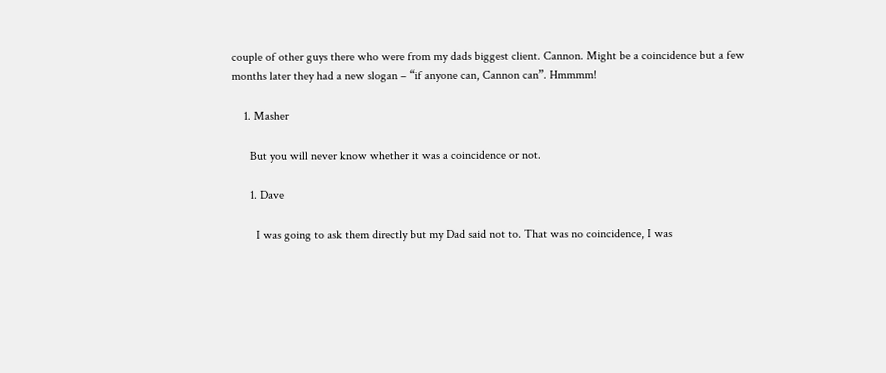couple of other guys there who were from my dads biggest client. Cannon. Might be a coincidence but a few months later they had a new slogan – “if anyone can, Cannon can”. Hmmmm!

    1. Masher

      But you will never know whether it was a coincidence or not.

      1. Dave

        I was going to ask them directly but my Dad said not to. That was no coincidence, I was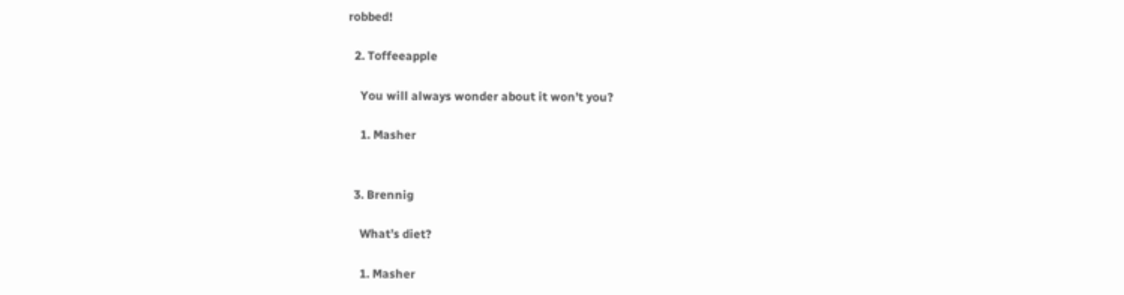robbed!

  2. Toffeeapple

    You will always wonder about it won’t you?

    1. Masher


  3. Brennig

    What’s diet?

    1. Masher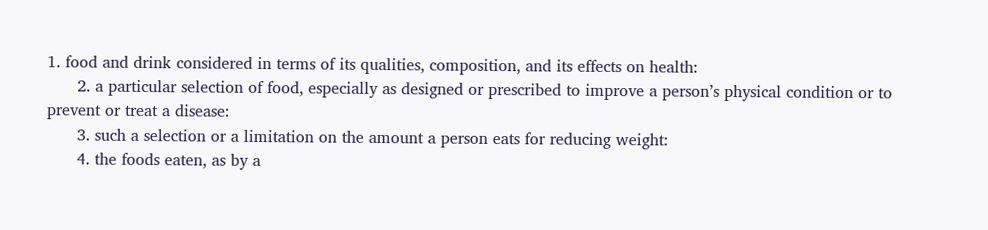1. food and drink considered in terms of its qualities, composition, and its effects on health:
      2. a particular selection of food, especially as designed or prescribed to improve a person’s physical condition or to prevent or treat a disease:
      3. such a selection or a limitation on the amount a person eats for reducing weight:
      4. the foods eaten, as by a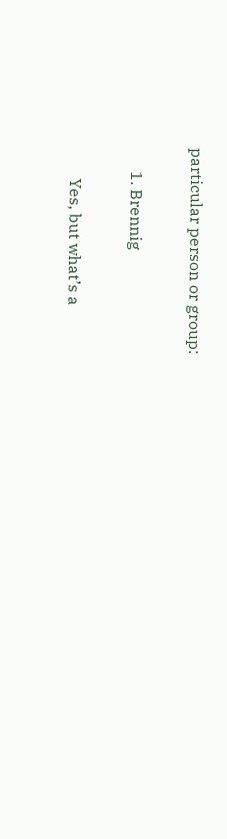particular person or group:

      1. Brennig

        Yes, but what’s a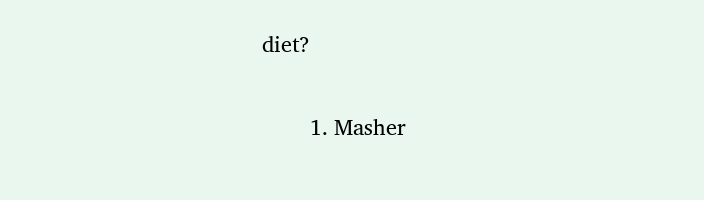diet?

        1. Masher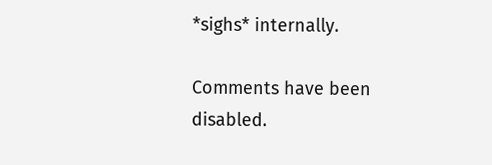*sighs* internally.

Comments have been disabled.